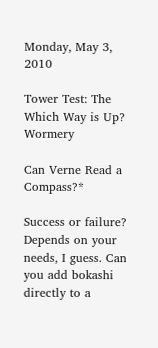Monday, May 3, 2010

Tower Test: The Which Way is Up? Wormery

Can Verne Read a Compass?*

Success or failure? Depends on your needs, I guess. Can you add bokashi directly to a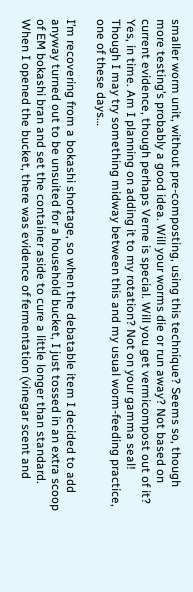smaller worm unit, without pre-composting, using this technique? Seems so, though more testing’s probably a good idea. Will your worms die or run away? Not based on current evidence, though perhaps Verne is special. Will you get vermicompost out of it? Yes, in time. Am I planning on adding it to my rotation? Not on your gamma seal! Though I may try something midway between this and my usual worm-feeding practice, one of these days…

I’m recovering from a bokashi shortage, so when the debatable item I decided to add anyway turned out to be unsuited for a household bucket, I just tossed in an extra scoop of EM bokashi bran and set the container aside to cure a little longer than standard. When I opened the bucket, there was evidence of fermentation (vinegar scent and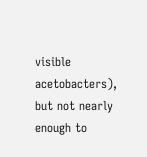visible acetobacters), but not nearly enough to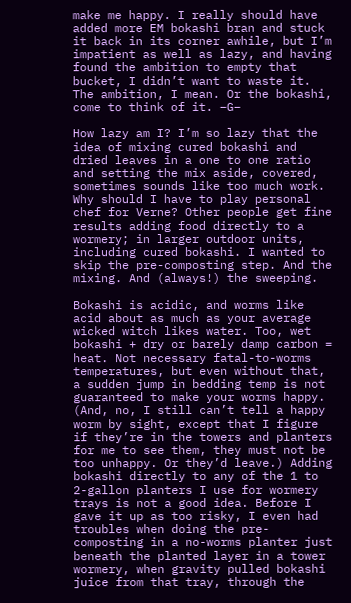make me happy. I really should have added more EM bokashi bran and stuck it back in its corner awhile, but I’m impatient as well as lazy, and having found the ambition to empty that bucket, I didn’t want to waste it. The ambition, I mean. Or the bokashi, come to think of it. –G–

How lazy am I? I’m so lazy that the idea of mixing cured bokashi and dried leaves in a one to one ratio and setting the mix aside, covered, sometimes sounds like too much work. Why should I have to play personal chef for Verne? Other people get fine results adding food directly to a wormery; in larger outdoor units, including cured bokashi. I wanted to skip the pre-composting step. And the mixing. And (always!) the sweeping.

Bokashi is acidic, and worms like acid about as much as your average wicked witch likes water. Too, wet bokashi + dry or barely damp carbon = heat. Not necessary fatal-to-worms temperatures, but even without that, a sudden jump in bedding temp is not guaranteed to make your worms happy. (And, no, I still can’t tell a happy worm by sight, except that I figure if they’re in the towers and planters for me to see them, they must not be too unhappy. Or they’d leave.) Adding bokashi directly to any of the 1 to 2-gallon planters I use for wormery trays is not a good idea. Before I gave it up as too risky, I even had troubles when doing the pre-composting in a no-worms planter just beneath the planted layer in a tower wormery, when gravity pulled bokashi juice from that tray, through the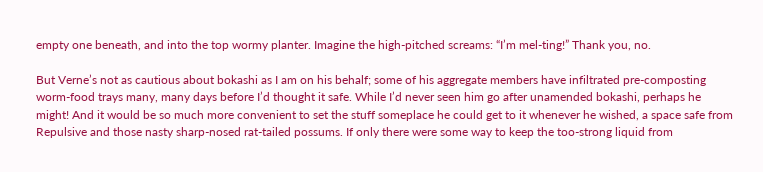empty one beneath, and into the top wormy planter. Imagine the high-pitched screams: “I’m mel-ting!” Thank you, no.

But Verne’s not as cautious about bokashi as I am on his behalf; some of his aggregate members have infiltrated pre-composting worm-food trays many, many days before I’d thought it safe. While I’d never seen him go after unamended bokashi, perhaps he might! And it would be so much more convenient to set the stuff someplace he could get to it whenever he wished, a space safe from Repulsive and those nasty sharp-nosed rat-tailed possums. If only there were some way to keep the too-strong liquid from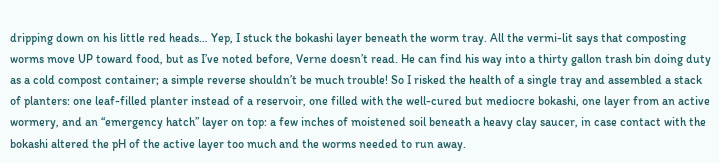dripping down on his little red heads… Yep, I stuck the bokashi layer beneath the worm tray. All the vermi-lit says that composting worms move UP toward food, but as I’ve noted before, Verne doesn’t read. He can find his way into a thirty gallon trash bin doing duty as a cold compost container; a simple reverse shouldn’t be much trouble! So I risked the health of a single tray and assembled a stack of planters: one leaf-filled planter instead of a reservoir, one filled with the well-cured but mediocre bokashi, one layer from an active wormery, and an “emergency hatch” layer on top: a few inches of moistened soil beneath a heavy clay saucer, in case contact with the bokashi altered the pH of the active layer too much and the worms needed to run away.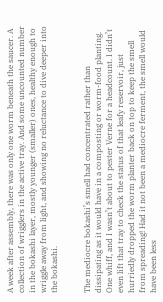A week after assembly, there was only one worm beneath the saucer. A collection of wrigglers in the active tray. And some uncounted number in the bokashi layer, mostly younger (smaller) ones, healthy enough to wriggle away from light, and showing no reluctance to dive deeper into the bokashi.


The mediocre bokashi’s smell had concentrated rather than dissipating as it would have in a composting or worm-food planting. One whiff, and I wasn’t about to pester Verne for a headcount. I didn’t even lift that tray to check the status of that leafy reservoir, just hurriedly dropped the worm planter back on top to keep the smell from spreading! Had it not been a mediocre ferment, the smell would have been less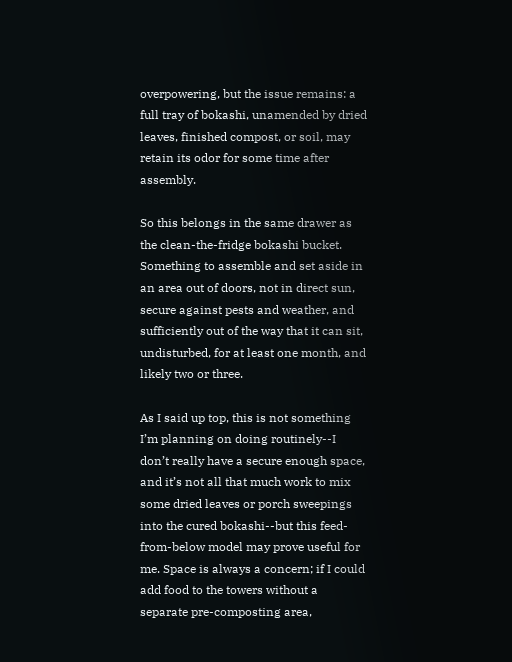overpowering, but the issue remains: a full tray of bokashi, unamended by dried leaves, finished compost, or soil, may retain its odor for some time after assembly.

So this belongs in the same drawer as the clean-the-fridge bokashi bucket. Something to assemble and set aside in an area out of doors, not in direct sun, secure against pests and weather, and sufficiently out of the way that it can sit, undisturbed, for at least one month, and likely two or three.

As I said up top, this is not something I’m planning on doing routinely--I don’t really have a secure enough space, and it’s not all that much work to mix some dried leaves or porch sweepings into the cured bokashi--but this feed-from-below model may prove useful for me. Space is always a concern; if I could add food to the towers without a separate pre-composting area,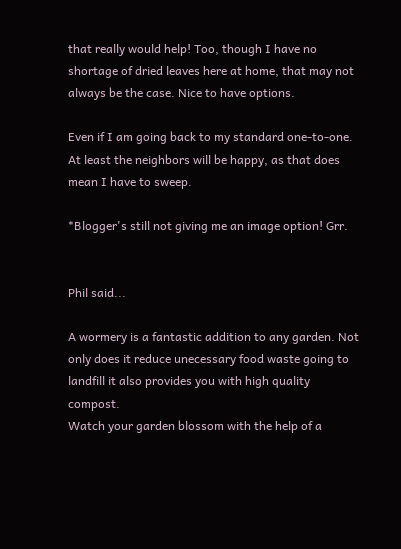that really would help! Too, though I have no shortage of dried leaves here at home, that may not always be the case. Nice to have options.

Even if I am going back to my standard one-to-one. At least the neighbors will be happy, as that does mean I have to sweep.

*Blogger's still not giving me an image option! Grr.


Phil said...

A wormery is a fantastic addition to any garden. Not only does it reduce unecessary food waste going to landfill it also provides you with high quality compost.
Watch your garden blossom with the help of a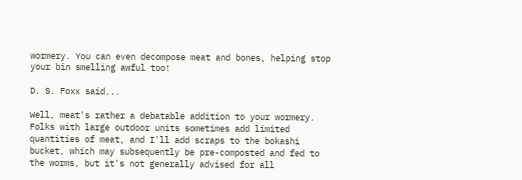wormery. You can even decompose meat and bones, helping stop your bin smelling awful too!

D. S. Foxx said...

Well, meat's rather a debatable addition to your wormery. Folks with large outdoor units sometimes add limited quantities of meat, and I'll add scraps to the bokashi bucket, which may subsequently be pre-composted and fed to the worms, but it's not generally advised for all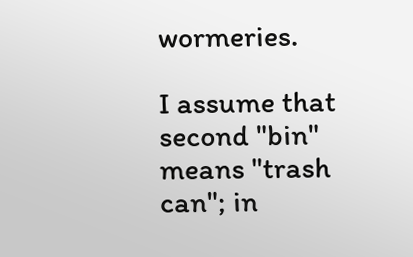wormeries.

I assume that second "bin" means "trash can"; in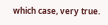which case, very true.